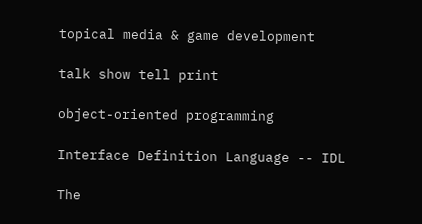topical media & game development

talk show tell print

object-oriented programming

Interface Definition Language -- IDL

The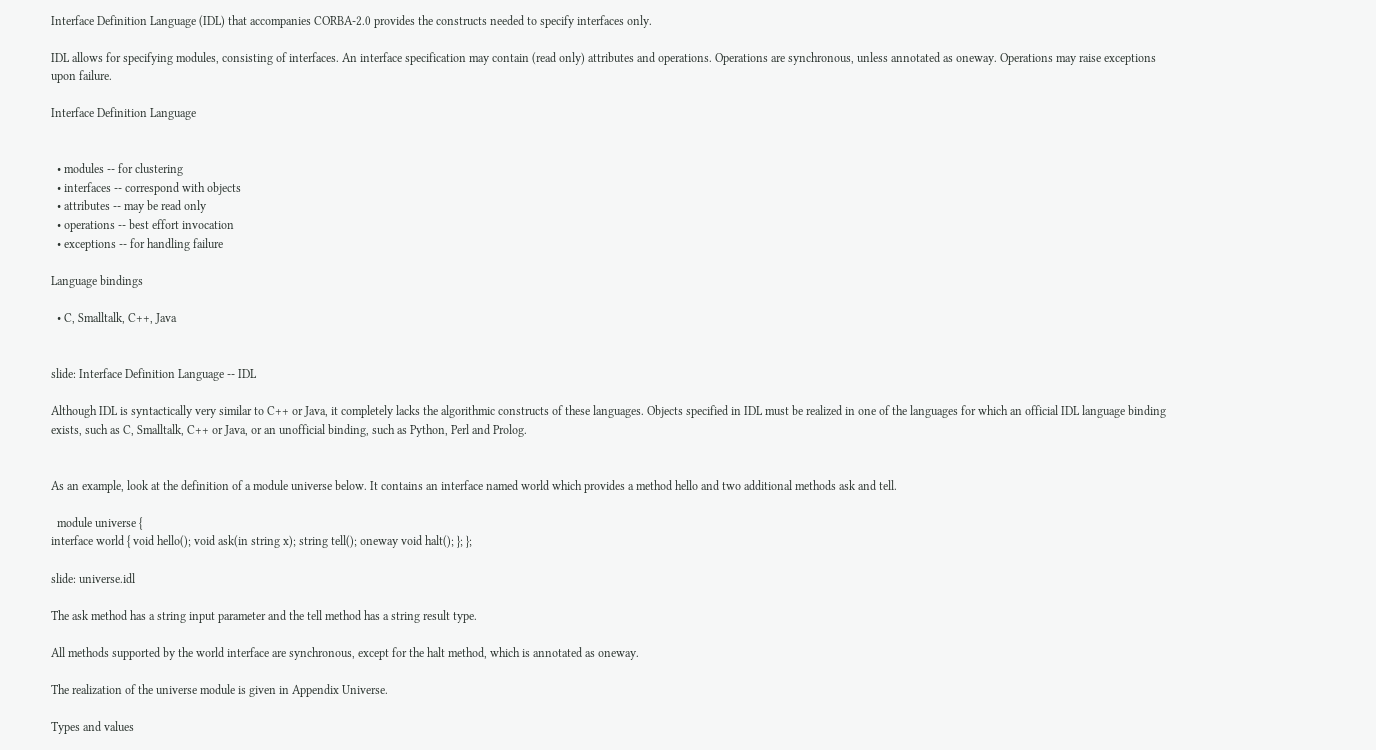Interface Definition Language (IDL) that accompanies CORBA-2.0 provides the constructs needed to specify interfaces only.

IDL allows for specifying modules, consisting of interfaces. An interface specification may contain (read only) attributes and operations. Operations are synchronous, unless annotated as oneway. Operations may raise exceptions upon failure.

Interface Definition Language


  • modules -- for clustering
  • interfaces -- correspond with objects
  • attributes -- may be read only
  • operations -- best effort invocation
  • exceptions -- for handling failure

Language bindings

  • C, Smalltalk, C++, Java


slide: Interface Definition Language -- IDL

Although IDL is syntactically very similar to C++ or Java, it completely lacks the algorithmic constructs of these languages. Objects specified in IDL must be realized in one of the languages for which an official IDL language binding exists, such as C, Smalltalk, C++ or Java, or an unofficial binding, such as Python, Perl and Prolog.


As an example, look at the definition of a module universe below. It contains an interface named world which provides a method hello and two additional methods ask and tell.

  module universe {
interface world { void hello(); void ask(in string x); string tell(); oneway void halt(); }; };

slide: universe.idl

The ask method has a string input parameter and the tell method has a string result type.

All methods supported by the world interface are synchronous, except for the halt method, which is annotated as oneway.

The realization of the universe module is given in Appendix Universe.

Types and values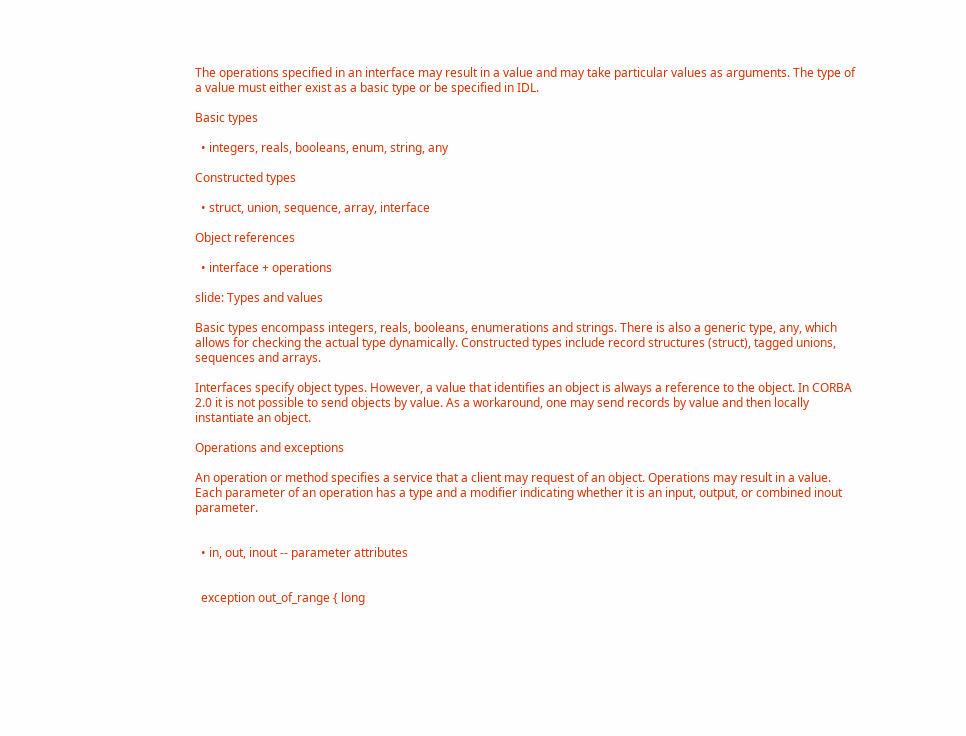The operations specified in an interface may result in a value and may take particular values as arguments. The type of a value must either exist as a basic type or be specified in IDL.

Basic types

  • integers, reals, booleans, enum, string, any

Constructed types

  • struct, union, sequence, array, interface

Object references

  • interface + operations

slide: Types and values

Basic types encompass integers, reals, booleans, enumerations and strings. There is also a generic type, any, which allows for checking the actual type dynamically. Constructed types include record structures (struct), tagged unions, sequences and arrays.

Interfaces specify object types. However, a value that identifies an object is always a reference to the object. In CORBA 2.0 it is not possible to send objects by value. As a workaround, one may send records by value and then locally instantiate an object.

Operations and exceptions

An operation or method specifies a service that a client may request of an object. Operations may result in a value. Each parameter of an operation has a type and a modifier indicating whether it is an input, output, or combined inout parameter.


  • in, out, inout -- parameter attributes


  exception out_of_range { long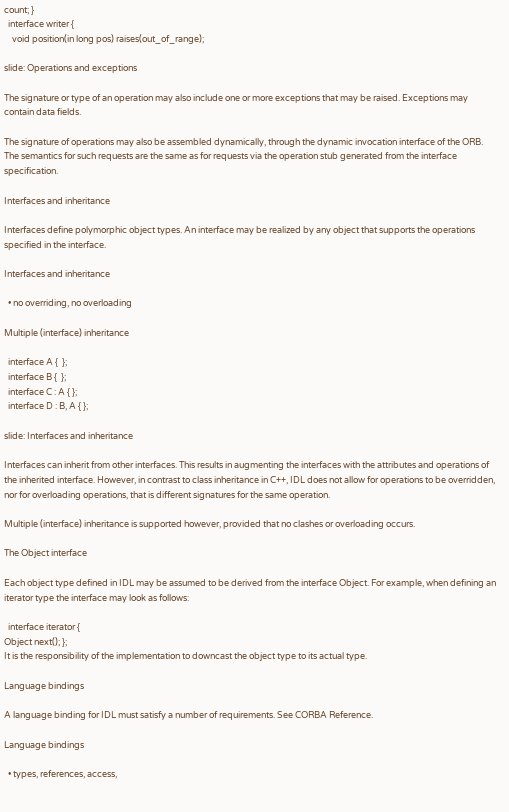count; }
  interface writer {
    void position(in long pos) raises(out_of_range);

slide: Operations and exceptions

The signature or type of an operation may also include one or more exceptions that may be raised. Exceptions may contain data fields.

The signature of operations may also be assembled dynamically, through the dynamic invocation interface of the ORB. The semantics for such requests are the same as for requests via the operation stub generated from the interface specification.

Interfaces and inheritance

Interfaces define polymorphic object types. An interface may be realized by any object that supports the operations specified in the interface.

Interfaces and inheritance

  • no overriding, no overloading

Multiple (interface) inheritance

  interface A {  };
  interface B {  };
  interface C : A { };
  interface D : B, A { };

slide: Interfaces and inheritance

Interfaces can inherit from other interfaces. This results in augmenting the interfaces with the attributes and operations of the inherited interface. However, in contrast to class inheritance in C++, IDL does not allow for operations to be overridden, nor for overloading operations, that is different signatures for the same operation.

Multiple (interface) inheritance is supported however, provided that no clashes or overloading occurs.

The Object interface

Each object type defined in IDL may be assumed to be derived from the interface Object. For example, when defining an iterator type the interface may look as follows:

  interface iterator {
Object next(); };
It is the responsibility of the implementation to downcast the object type to its actual type.

Language bindings

A language binding for IDL must satisfy a number of requirements. See CORBA Reference.

Language bindings

  • types, references, access,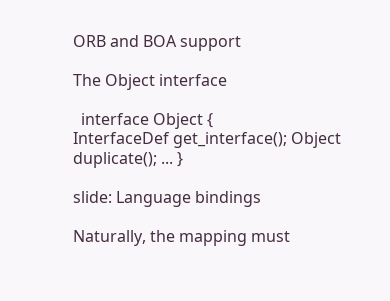ORB and BOA support

The Object interface

  interface Object {
InterfaceDef get_interface(); Object duplicate(); ... }

slide: Language bindings

Naturally, the mapping must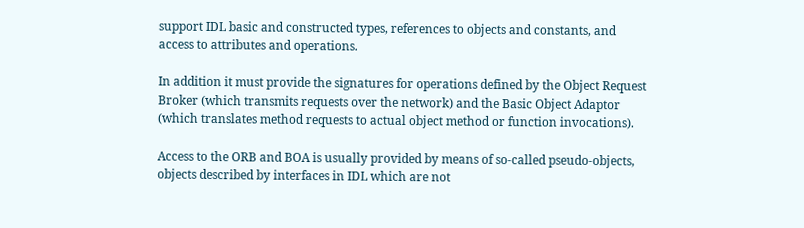support IDL basic and constructed types, references to objects and constants, and access to attributes and operations.

In addition it must provide the signatures for operations defined by the Object Request Broker (which transmits requests over the network) and the Basic Object Adaptor (which translates method requests to actual object method or function invocations).

Access to the ORB and BOA is usually provided by means of so-called pseudo-objects, objects described by interfaces in IDL which are not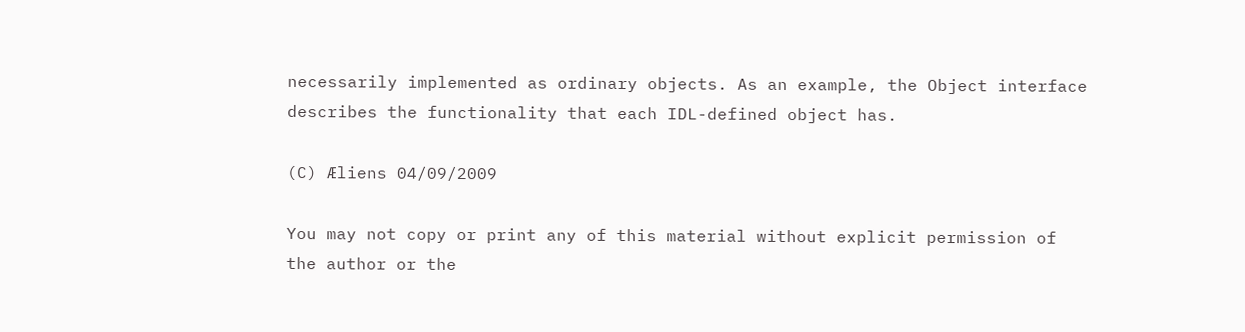necessarily implemented as ordinary objects. As an example, the Object interface describes the functionality that each IDL-defined object has.

(C) Æliens 04/09/2009

You may not copy or print any of this material without explicit permission of the author or the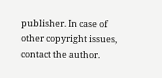publisher. In case of other copyright issues, contact the author.